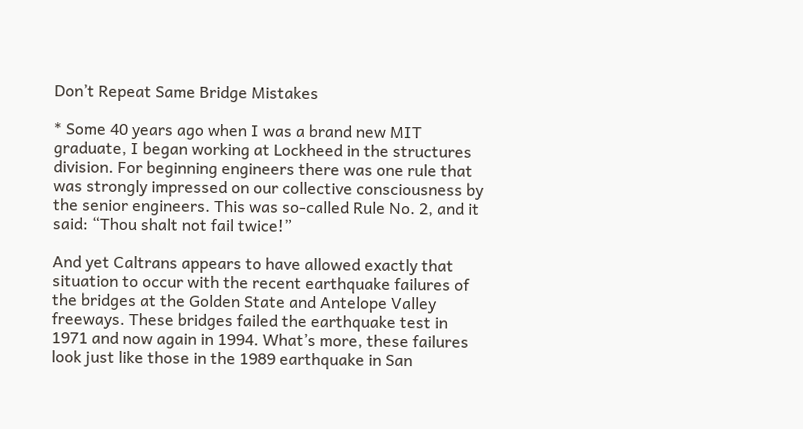Don’t Repeat Same Bridge Mistakes

* Some 40 years ago when I was a brand new MIT graduate, I began working at Lockheed in the structures division. For beginning engineers there was one rule that was strongly impressed on our collective consciousness by the senior engineers. This was so-called Rule No. 2, and it said: “Thou shalt not fail twice!”

And yet Caltrans appears to have allowed exactly that situation to occur with the recent earthquake failures of the bridges at the Golden State and Antelope Valley freeways. These bridges failed the earthquake test in 1971 and now again in 1994. What’s more, these failures look just like those in the 1989 earthquake in San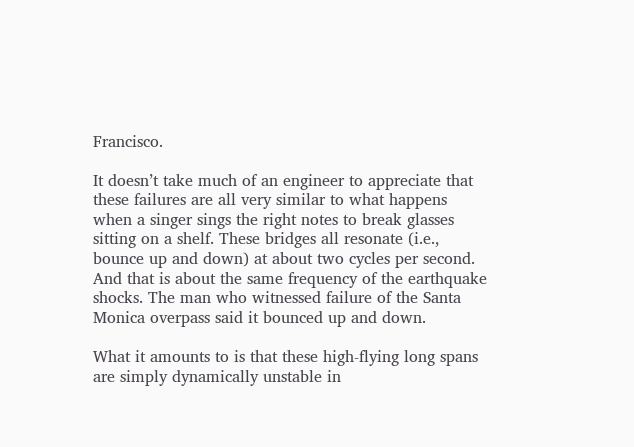Francisco.

It doesn’t take much of an engineer to appreciate that these failures are all very similar to what happens when a singer sings the right notes to break glasses sitting on a shelf. These bridges all resonate (i.e., bounce up and down) at about two cycles per second. And that is about the same frequency of the earthquake shocks. The man who witnessed failure of the Santa Monica overpass said it bounced up and down.

What it amounts to is that these high-flying long spans are simply dynamically unstable in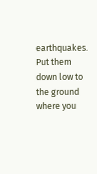earthquakes. Put them down low to the ground where you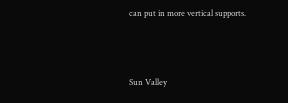can put in more vertical supports.



Sun Valley